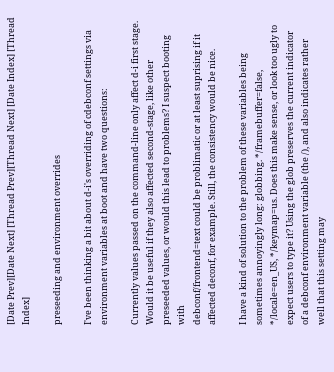[Date Prev][Date Next] [Thread Prev][Thread Next] [Date Index] [Thread Index]

preseeding and environment overrides

I've been thinking a bit about d-i's overriding of cdebconf settings via
environment variables at boot and have two questions:

Currently values passed on the command-line only affect d-i first stage.
Would it be useful if they also affected second-stage, like other
preseeded values, or would this lead to problems? I suspect booting with
debconf/frontend=text could be problimatic or at least suprising if it
affected deconf, for example. Still, the consistency would be nice.

I have a kind of solution to the problem of these variables being
sometimes annoyingly long: globbing. */framebuffer=false,
*/locale=en_US, */keymap=us. Does this make sense, or look too ugly to
expect users to type it? Using the glob preserves the current indicator
of a debconf environment variable (the /), and also indicates rather
well that this setting may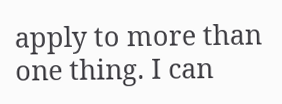apply to more than one thing. I can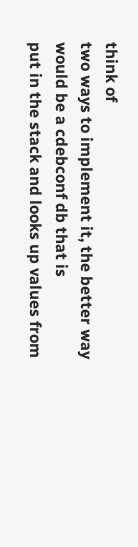think of
two ways to implement it, the better way would be a cdebconf db that is
put in the stack and looks up values from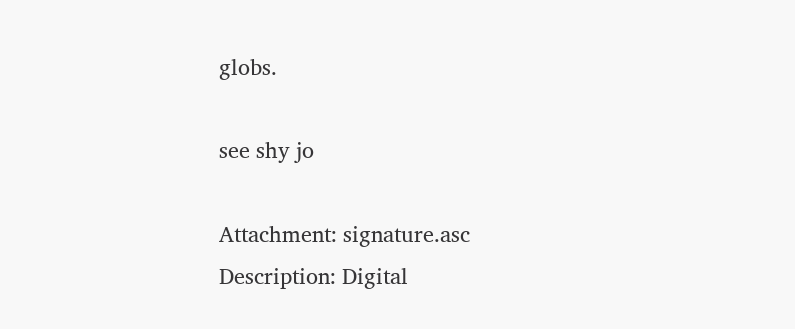globs.

see shy jo

Attachment: signature.asc
Description: Digital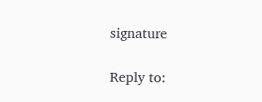signature

Reply to: